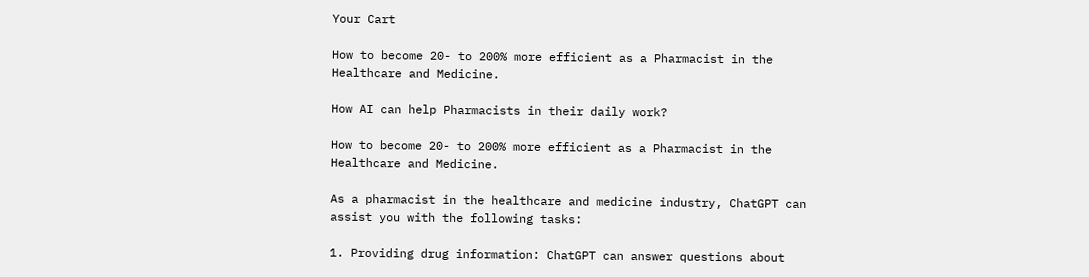Your Cart

How to become 20- to 200% more efficient as a Pharmacist in the Healthcare and Medicine.

How AI can help Pharmacists in their daily work?

How to become 20- to 200% more efficient as a Pharmacist in the Healthcare and Medicine.

As a pharmacist in the healthcare and medicine industry, ChatGPT can assist you with the following tasks:

1. Providing drug information: ChatGPT can answer questions about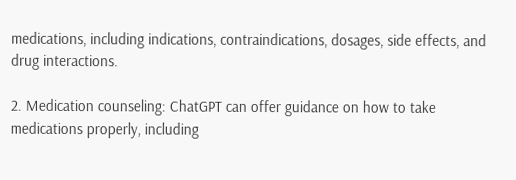medications, including indications, contraindications, dosages, side effects, and drug interactions.

2. Medication counseling: ChatGPT can offer guidance on how to take medications properly, including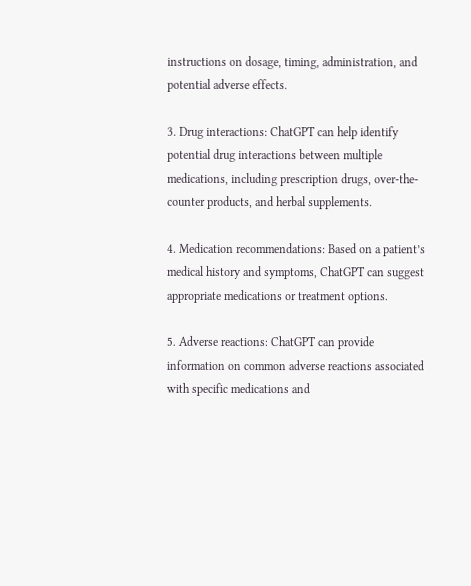instructions on dosage, timing, administration, and potential adverse effects.

3. Drug interactions: ChatGPT can help identify potential drug interactions between multiple medications, including prescription drugs, over-the-counter products, and herbal supplements.

4. Medication recommendations: Based on a patient’s medical history and symptoms, ChatGPT can suggest appropriate medications or treatment options.

5. Adverse reactions: ChatGPT can provide information on common adverse reactions associated with specific medications and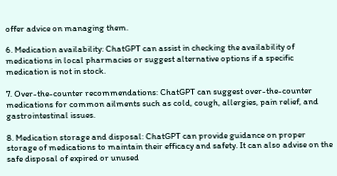offer advice on managing them.

6. Medication availability: ChatGPT can assist in checking the availability of medications in local pharmacies or suggest alternative options if a specific medication is not in stock.

7. Over-the-counter recommendations: ChatGPT can suggest over-the-counter medications for common ailments such as cold, cough, allergies, pain relief, and gastrointestinal issues.

8. Medication storage and disposal: ChatGPT can provide guidance on proper storage of medications to maintain their efficacy and safety. It can also advise on the safe disposal of expired or unused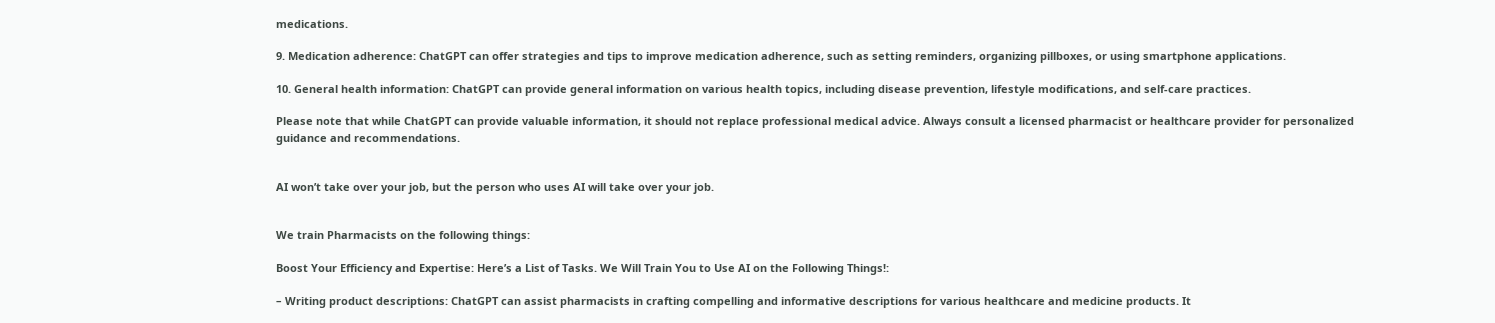medications.

9. Medication adherence: ChatGPT can offer strategies and tips to improve medication adherence, such as setting reminders, organizing pillboxes, or using smartphone applications.

10. General health information: ChatGPT can provide general information on various health topics, including disease prevention, lifestyle modifications, and self-care practices.

Please note that while ChatGPT can provide valuable information, it should not replace professional medical advice. Always consult a licensed pharmacist or healthcare provider for personalized guidance and recommendations.


AI won’t take over your job, but the person who uses AI will take over your job.


We train Pharmacists on the following things:

Boost Your Efficiency and Expertise: Here’s a List of Tasks. We Will Train You to Use AI on the Following Things!:

– Writing product descriptions: ChatGPT can assist pharmacists in crafting compelling and informative descriptions for various healthcare and medicine products. It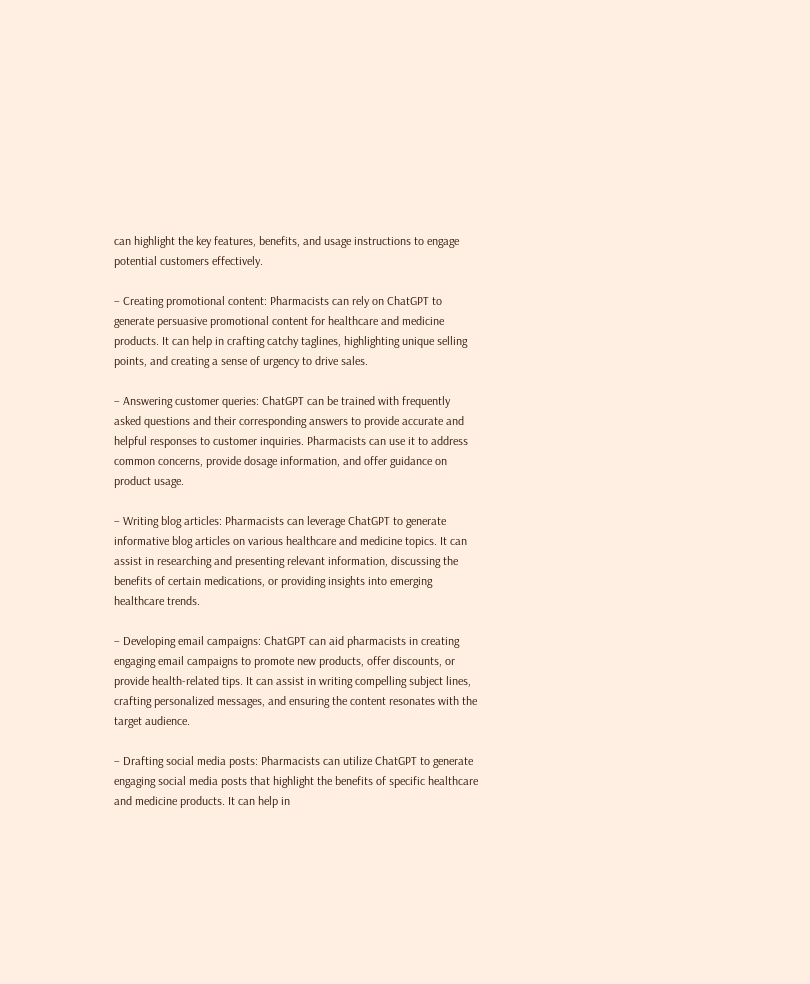can highlight the key features, benefits, and usage instructions to engage potential customers effectively.

– Creating promotional content: Pharmacists can rely on ChatGPT to generate persuasive promotional content for healthcare and medicine products. It can help in crafting catchy taglines, highlighting unique selling points, and creating a sense of urgency to drive sales.

– Answering customer queries: ChatGPT can be trained with frequently asked questions and their corresponding answers to provide accurate and helpful responses to customer inquiries. Pharmacists can use it to address common concerns, provide dosage information, and offer guidance on product usage.

– Writing blog articles: Pharmacists can leverage ChatGPT to generate informative blog articles on various healthcare and medicine topics. It can assist in researching and presenting relevant information, discussing the benefits of certain medications, or providing insights into emerging healthcare trends.

– Developing email campaigns: ChatGPT can aid pharmacists in creating engaging email campaigns to promote new products, offer discounts, or provide health-related tips. It can assist in writing compelling subject lines, crafting personalized messages, and ensuring the content resonates with the target audience.

– Drafting social media posts: Pharmacists can utilize ChatGPT to generate engaging social media posts that highlight the benefits of specific healthcare and medicine products. It can help in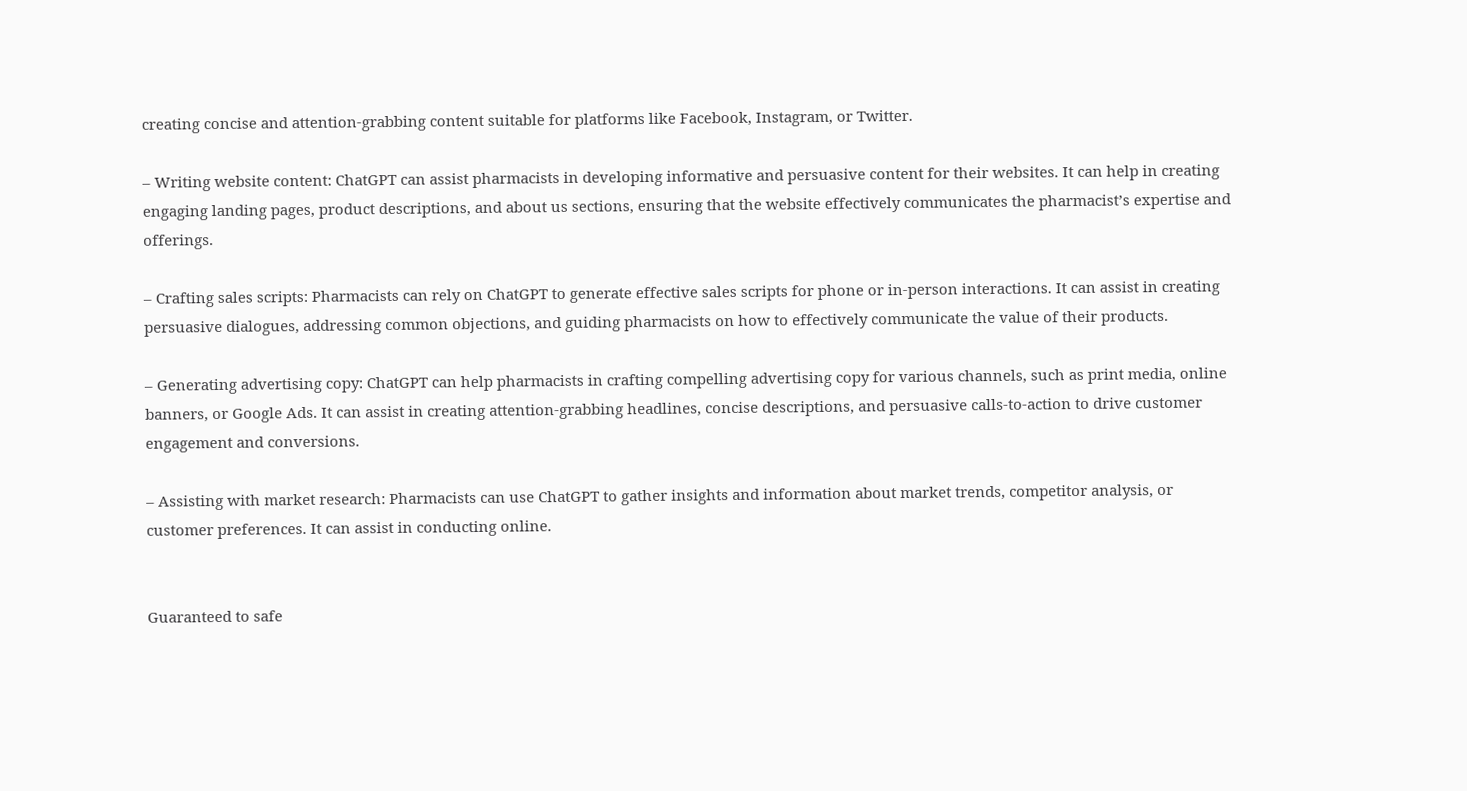creating concise and attention-grabbing content suitable for platforms like Facebook, Instagram, or Twitter.

– Writing website content: ChatGPT can assist pharmacists in developing informative and persuasive content for their websites. It can help in creating engaging landing pages, product descriptions, and about us sections, ensuring that the website effectively communicates the pharmacist’s expertise and offerings.

– Crafting sales scripts: Pharmacists can rely on ChatGPT to generate effective sales scripts for phone or in-person interactions. It can assist in creating persuasive dialogues, addressing common objections, and guiding pharmacists on how to effectively communicate the value of their products.

– Generating advertising copy: ChatGPT can help pharmacists in crafting compelling advertising copy for various channels, such as print media, online banners, or Google Ads. It can assist in creating attention-grabbing headlines, concise descriptions, and persuasive calls-to-action to drive customer engagement and conversions.

– Assisting with market research: Pharmacists can use ChatGPT to gather insights and information about market trends, competitor analysis, or customer preferences. It can assist in conducting online.


Guaranteed to safe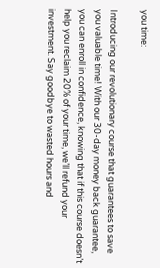you time:

Introducing our revolutionary course that guarantees to save you valuable time! With our 30-day money back guarantee, you can enroll in confidence, knowing that if this course doesn’t help you reclaim 20% of your time, we’ll refund your investment. Say goodbye to wasted hours and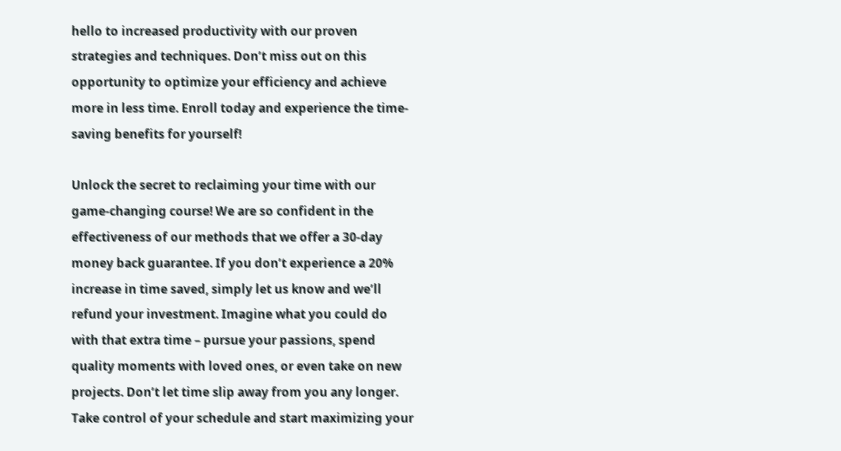hello to increased productivity with our proven strategies and techniques. Don’t miss out on this opportunity to optimize your efficiency and achieve more in less time. Enroll today and experience the time-saving benefits for yourself!

Unlock the secret to reclaiming your time with our game-changing course! We are so confident in the effectiveness of our methods that we offer a 30-day money back guarantee. If you don’t experience a 20% increase in time saved, simply let us know and we’ll refund your investment. Imagine what you could do with that extra time – pursue your passions, spend quality moments with loved ones, or even take on new projects. Don’t let time slip away from you any longer. Take control of your schedule and start maximizing your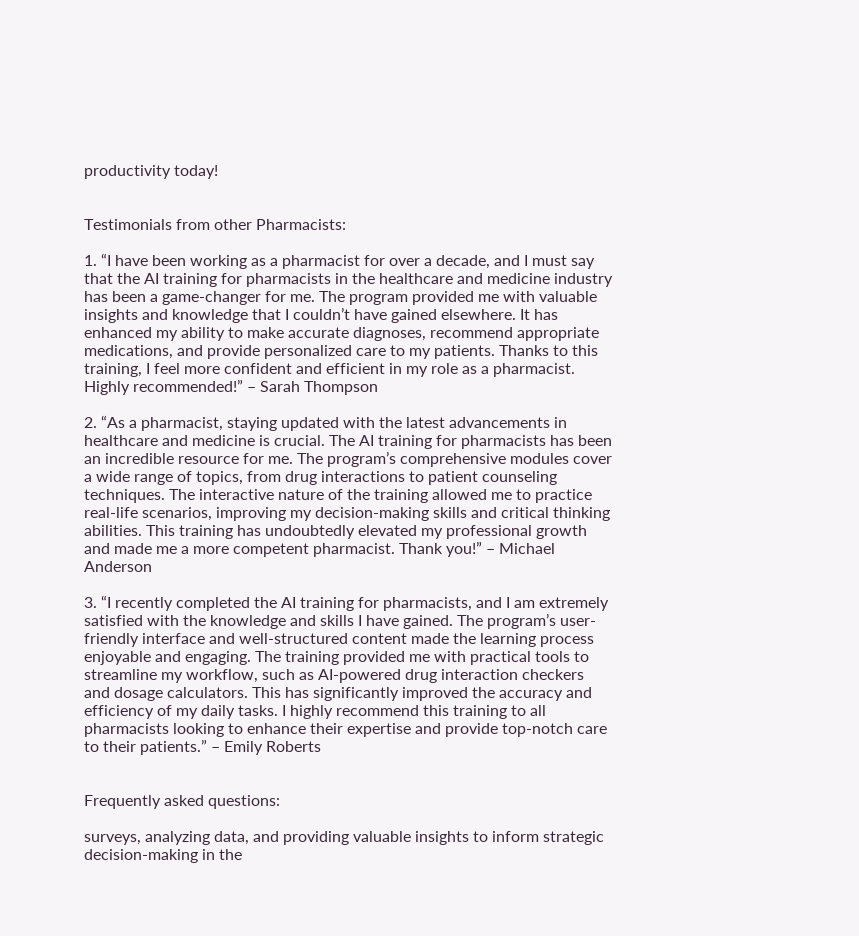productivity today!


Testimonials from other Pharmacists:

1. “I have been working as a pharmacist for over a decade, and I must say that the AI training for pharmacists in the healthcare and medicine industry has been a game-changer for me. The program provided me with valuable insights and knowledge that I couldn’t have gained elsewhere. It has enhanced my ability to make accurate diagnoses, recommend appropriate medications, and provide personalized care to my patients. Thanks to this training, I feel more confident and efficient in my role as a pharmacist. Highly recommended!” – Sarah Thompson

2. “As a pharmacist, staying updated with the latest advancements in healthcare and medicine is crucial. The AI training for pharmacists has been an incredible resource for me. The program’s comprehensive modules cover a wide range of topics, from drug interactions to patient counseling techniques. The interactive nature of the training allowed me to practice real-life scenarios, improving my decision-making skills and critical thinking abilities. This training has undoubtedly elevated my professional growth and made me a more competent pharmacist. Thank you!” – Michael Anderson

3. “I recently completed the AI training for pharmacists, and I am extremely satisfied with the knowledge and skills I have gained. The program’s user-friendly interface and well-structured content made the learning process enjoyable and engaging. The training provided me with practical tools to streamline my workflow, such as AI-powered drug interaction checkers and dosage calculators. This has significantly improved the accuracy and efficiency of my daily tasks. I highly recommend this training to all pharmacists looking to enhance their expertise and provide top-notch care to their patients.” – Emily Roberts


Frequently asked questions:

surveys, analyzing data, and providing valuable insights to inform strategic decision-making in the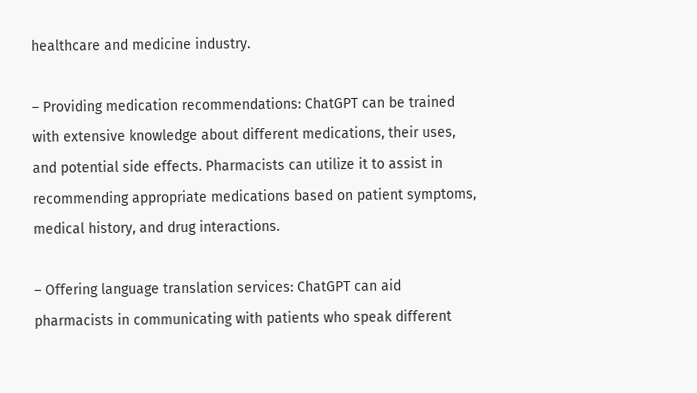healthcare and medicine industry.

– Providing medication recommendations: ChatGPT can be trained with extensive knowledge about different medications, their uses, and potential side effects. Pharmacists can utilize it to assist in recommending appropriate medications based on patient symptoms, medical history, and drug interactions.

– Offering language translation services: ChatGPT can aid pharmacists in communicating with patients who speak different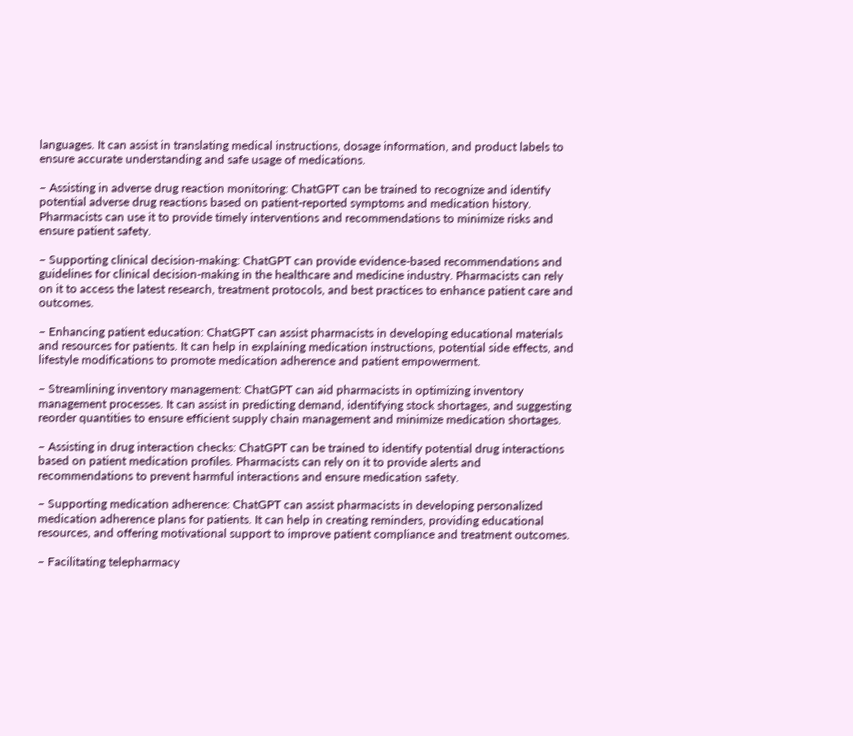languages. It can assist in translating medical instructions, dosage information, and product labels to ensure accurate understanding and safe usage of medications.

– Assisting in adverse drug reaction monitoring: ChatGPT can be trained to recognize and identify potential adverse drug reactions based on patient-reported symptoms and medication history. Pharmacists can use it to provide timely interventions and recommendations to minimize risks and ensure patient safety.

– Supporting clinical decision-making: ChatGPT can provide evidence-based recommendations and guidelines for clinical decision-making in the healthcare and medicine industry. Pharmacists can rely on it to access the latest research, treatment protocols, and best practices to enhance patient care and outcomes.

– Enhancing patient education: ChatGPT can assist pharmacists in developing educational materials and resources for patients. It can help in explaining medication instructions, potential side effects, and lifestyle modifications to promote medication adherence and patient empowerment.

– Streamlining inventory management: ChatGPT can aid pharmacists in optimizing inventory management processes. It can assist in predicting demand, identifying stock shortages, and suggesting reorder quantities to ensure efficient supply chain management and minimize medication shortages.

– Assisting in drug interaction checks: ChatGPT can be trained to identify potential drug interactions based on patient medication profiles. Pharmacists can rely on it to provide alerts and recommendations to prevent harmful interactions and ensure medication safety.

– Supporting medication adherence: ChatGPT can assist pharmacists in developing personalized medication adherence plans for patients. It can help in creating reminders, providing educational resources, and offering motivational support to improve patient compliance and treatment outcomes.

– Facilitating telepharmacy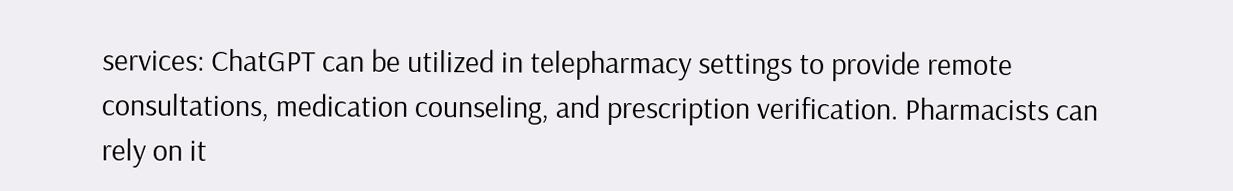services: ChatGPT can be utilized in telepharmacy settings to provide remote consultations, medication counseling, and prescription verification. Pharmacists can rely on it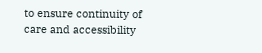to ensure continuity of care and accessibility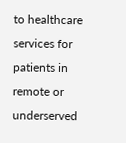to healthcare services for patients in remote or underserved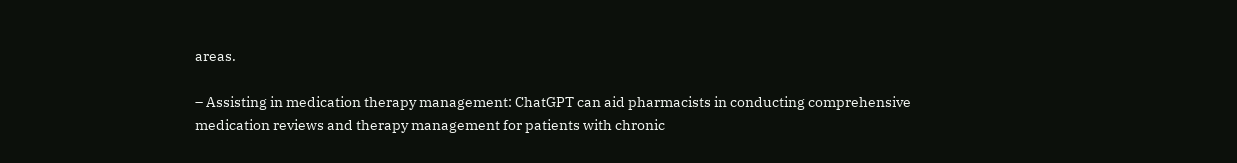areas.

– Assisting in medication therapy management: ChatGPT can aid pharmacists in conducting comprehensive medication reviews and therapy management for patients with chronic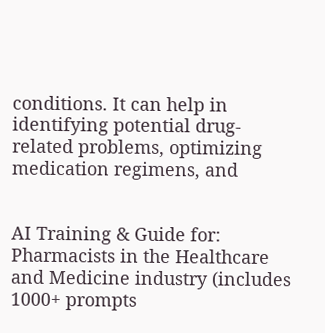conditions. It can help in identifying potential drug-related problems, optimizing medication regimens, and


AI Training & Guide for: Pharmacists in the Healthcare and Medicine industry (includes 1000+ prompts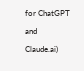for ChatGPT and Claude.ai)